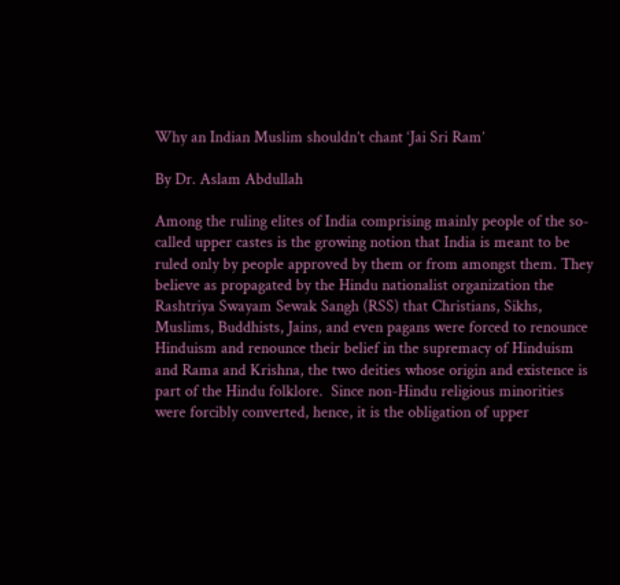Why an Indian Muslim shouldn’t chant ‘Jai Sri Ram’

By Dr. Aslam Abdullah

Among the ruling elites of India comprising mainly people of the so-called upper castes is the growing notion that India is meant to be ruled only by people approved by them or from amongst them. They believe as propagated by the Hindu nationalist organization the Rashtriya Swayam Sewak Sangh (RSS) that Christians, Sikhs, Muslims, Buddhists, Jains, and even pagans were forced to renounce Hinduism and renounce their belief in the supremacy of Hinduism and Rama and Krishna, the two deities whose origin and existence is part of the Hindu folklore.  Since non-Hindu religious minorities were forcibly converted, hence, it is the obligation of upper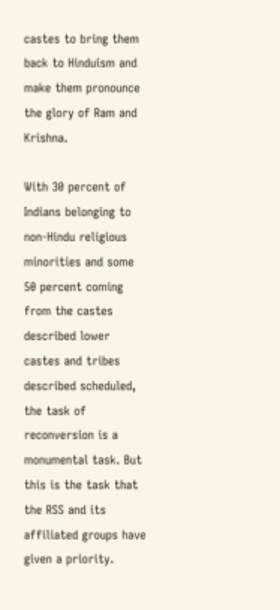castes to bring them back to Hinduism and make them pronounce the glory of Ram and Krishna.

With 30 percent of Indians belonging to non-Hindu religious minorities and some 50 percent coming from the castes described lower castes and tribes described scheduled, the task of reconversion is a monumental task. But this is the task that the RSS and its affiliated groups have given a priority.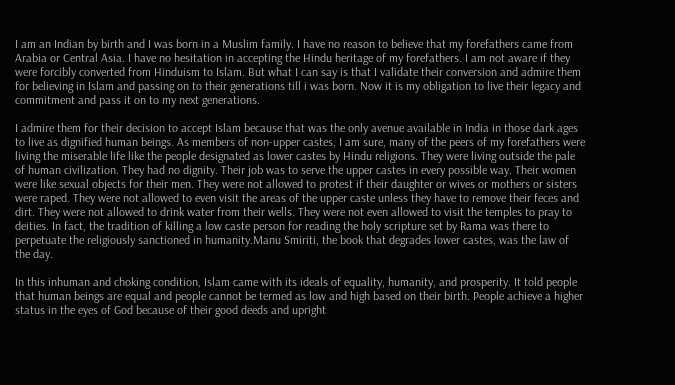I am an Indian by birth and I was born in a Muslim family. I have no reason to believe that my forefathers came from Arabia or Central Asia. I have no hesitation in accepting the Hindu heritage of my forefathers. I am not aware if they were forcibly converted from Hinduism to Islam. But what I can say is that I validate their conversion and admire them for believing in Islam and passing on to their generations till i was born. Now it is my obligation to live their legacy and commitment and pass it on to my next generations.

I admire them for their decision to accept Islam because that was the only avenue available in India in those dark ages to live as dignified human beings. As members of non-upper castes, I am sure, many of the peers of my forefathers were living the miserable life like the people designated as lower castes by Hindu religions. They were living outside the pale of human civilization. They had no dignity. Their job was to serve the upper castes in every possible way. Their women were like sexual objects for their men. They were not allowed to protest if their daughter or wives or mothers or sisters were raped. They were not allowed to even visit the areas of the upper caste unless they have to remove their feces and dirt. They were not allowed to drink water from their wells. They were not even allowed to visit the temples to pray to deities. In fact, the tradition of killing a low caste person for reading the holy scripture set by Rama was there to perpetuate the religiously sanctioned in humanity.Manu Smiriti, the book that degrades lower castes, was the law of the day.

In this inhuman and choking condition, Islam came with its ideals of equality, humanity, and prosperity. It told people that human beings are equal and people cannot be termed as low and high based on their birth. People achieve a higher status in the eyes of God because of their good deeds and upright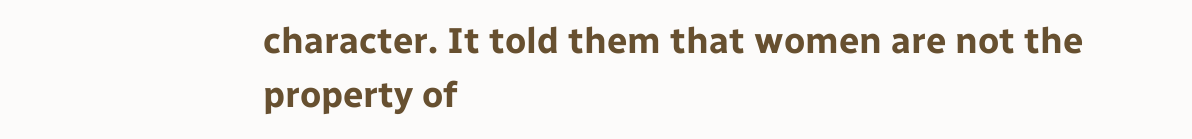character. It told them that women are not the property of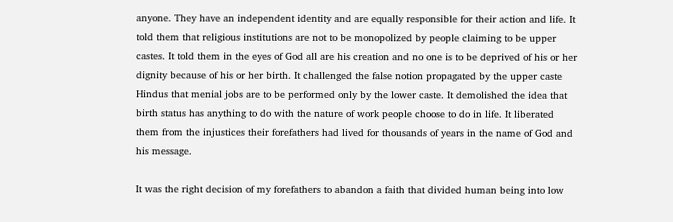anyone. They have an independent identity and are equally responsible for their action and life. It told them that religious institutions are not to be monopolized by people claiming to be upper castes. It told them in the eyes of God all are his creation and no one is to be deprived of his or her dignity because of his or her birth. It challenged the false notion propagated by the upper caste Hindus that menial jobs are to be performed only by the lower caste. It demolished the idea that birth status has anything to do with the nature of work people choose to do in life. It liberated them from the injustices their forefathers had lived for thousands of years in the name of God and his message.

It was the right decision of my forefathers to abandon a faith that divided human being into low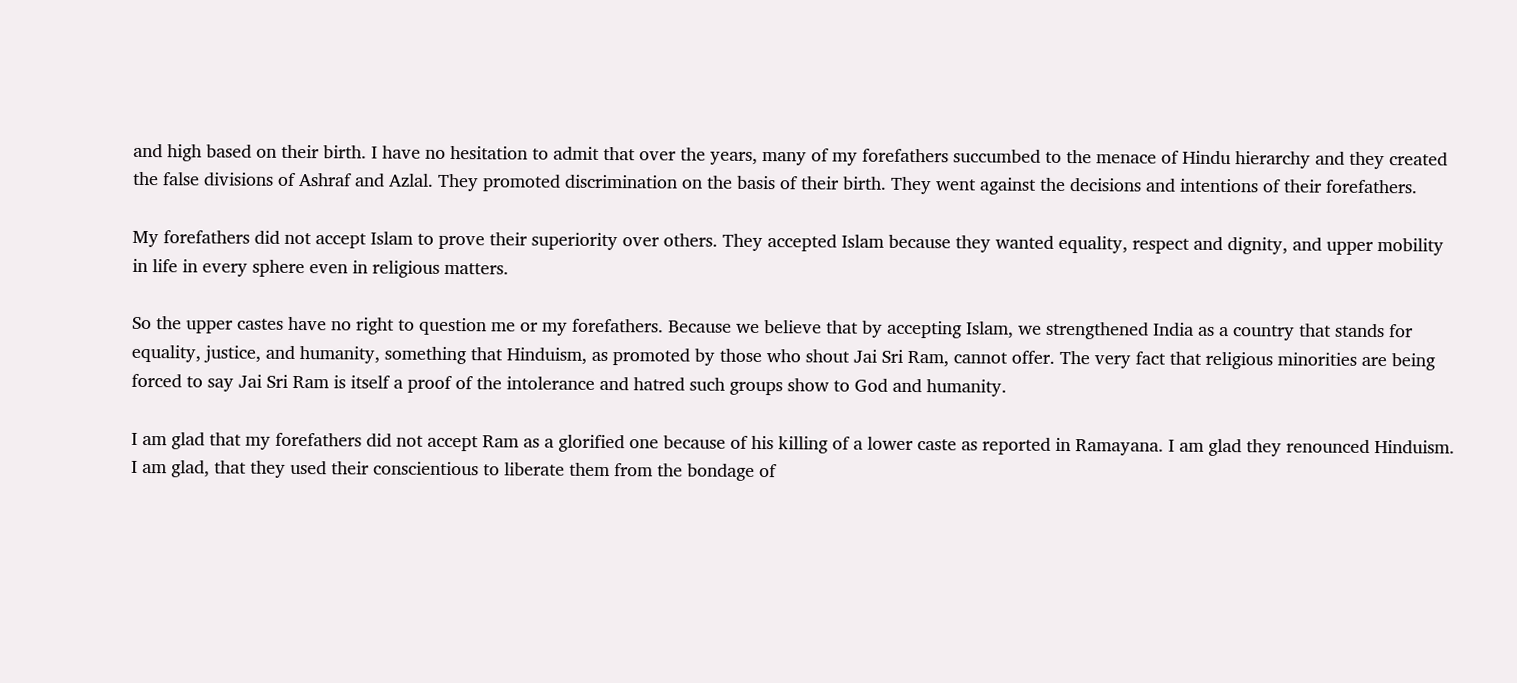and high based on their birth. I have no hesitation to admit that over the years, many of my forefathers succumbed to the menace of Hindu hierarchy and they created the false divisions of Ashraf and Azlal. They promoted discrimination on the basis of their birth. They went against the decisions and intentions of their forefathers.

My forefathers did not accept Islam to prove their superiority over others. They accepted Islam because they wanted equality, respect and dignity, and upper mobility in life in every sphere even in religious matters.

So the upper castes have no right to question me or my forefathers. Because we believe that by accepting Islam, we strengthened India as a country that stands for equality, justice, and humanity, something that Hinduism, as promoted by those who shout Jai Sri Ram, cannot offer. The very fact that religious minorities are being forced to say Jai Sri Ram is itself a proof of the intolerance and hatred such groups show to God and humanity.

I am glad that my forefathers did not accept Ram as a glorified one because of his killing of a lower caste as reported in Ramayana. I am glad they renounced Hinduism. I am glad, that they used their conscientious to liberate them from the bondage of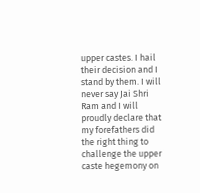upper castes. I hail their decision and I stand by them. I will never say Jai Shri Ram and I will proudly declare that my forefathers did the right thing to challenge the upper caste hegemony on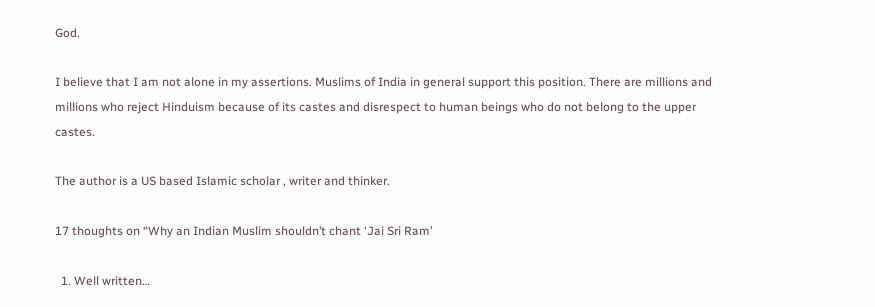God.

I believe that I am not alone in my assertions. Muslims of India in general support this position. There are millions and millions who reject Hinduism because of its castes and disrespect to human beings who do not belong to the upper castes.

The author is a US based Islamic scholar , writer and thinker.

17 thoughts on “Why an Indian Muslim shouldn’t chant ‘Jai Sri Ram’

  1. Well written…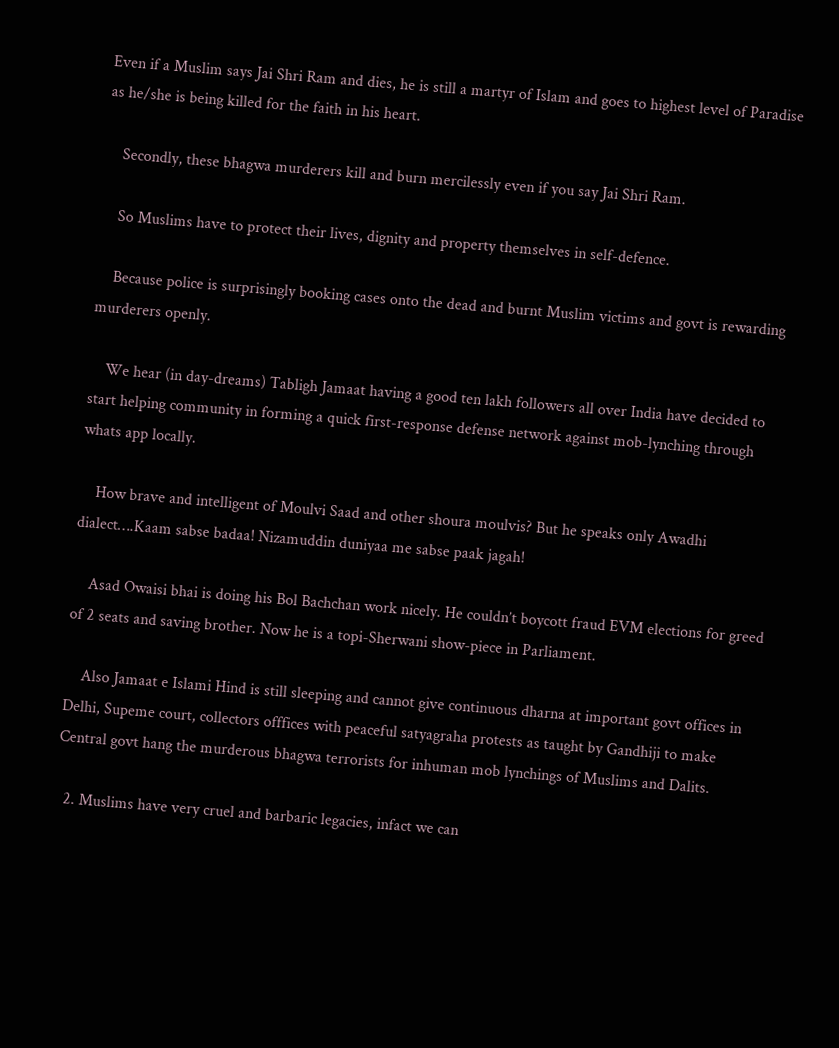Even if a Muslim says Jai Shri Ram and dies, he is still a martyr of Islam and goes to highest level of Paradise as he/she is being killed for the faith in his heart.

    Secondly, these bhagwa murderers kill and burn mercilessly even if you say Jai Shri Ram.

    So Muslims have to protect their lives, dignity and property themselves in self-defence.

    Because police is surprisingly booking cases onto the dead and burnt Muslim victims and govt is rewarding murderers openly.

    We hear (in day-dreams) Tabligh Jamaat having a good ten lakh followers all over India have decided to start helping community in forming a quick first-response defense network against mob-lynching through whats app locally.

    How brave and intelligent of Moulvi Saad and other shoura moulvis? But he speaks only Awadhi dialect….Kaam sabse badaa! Nizamuddin duniyaa me sabse paak jagah!

    Asad Owaisi bhai is doing his Bol Bachchan work nicely. He couldn’t boycott fraud EVM elections for greed of 2 seats and saving brother. Now he is a topi-Sherwani show-piece in Parliament.

    Also Jamaat e Islami Hind is still sleeping and cannot give continuous dharna at important govt offices in Delhi, Supeme court, collectors offfices with peaceful satyagraha protests as taught by Gandhiji to make Central govt hang the murderous bhagwa terrorists for inhuman mob lynchings of Muslims and Dalits.

  2. Muslims have very cruel and barbaric legacies, infact we can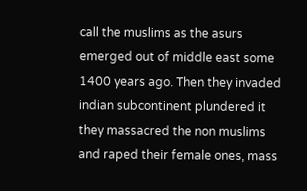call the muslims as the asurs emerged out of middle east some 1400 years ago. Then they invaded indian subcontinent plundered it they massacred the non muslims and raped their female ones, mass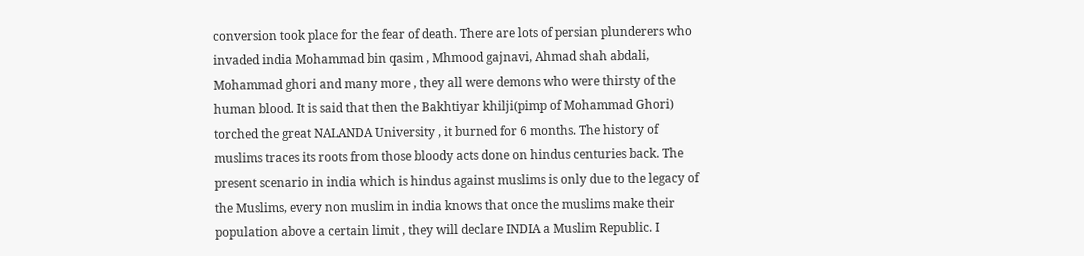conversion took place for the fear of death. There are lots of persian plunderers who invaded india Mohammad bin qasim , Mhmood gajnavi, Ahmad shah abdali, Mohammad ghori and many more , they all were demons who were thirsty of the human blood. It is said that then the Bakhtiyar khilji(pimp of Mohammad Ghori) torched the great NALANDA University , it burned for 6 months. The history of muslims traces its roots from those bloody acts done on hindus centuries back. The present scenario in india which is hindus against muslims is only due to the legacy of the Muslims, every non muslim in india knows that once the muslims make their population above a certain limit , they will declare INDIA a Muslim Republic. I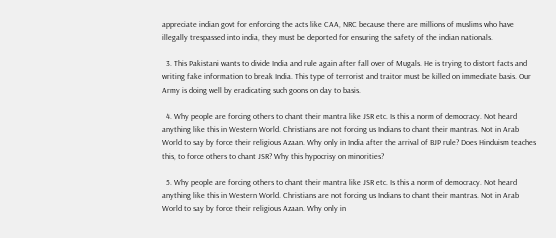appreciate indian govt for enforcing the acts like CAA, NRC because there are millions of muslims who have illegally trespassed into india, they must be deported for ensuring the safety of the indian nationals.

  3. This Pakistani wants to divide India and rule again after fall over of Mugals. He is trying to distort facts and writing fake information to break India. This type of terrorist and traitor must be killed on immediate basis. Our Army is doing well by eradicating such goons on day to basis.

  4. Why people are forcing others to chant their mantra like JSR etc. Is this a norm of democracy. Not heard anything like this in Western World. Christians are not forcing us Indians to chant their mantras. Not in Arab World to say by force their religious Azaan. Why only in India after the arrival of BJP rule? Does Hinduism teaches this, to force others to chant JSR? Why this hypocrisy on minorities?

  5. Why people are forcing others to chant their mantra like JSR etc. Is this a norm of democracy. Not heard anything like this in Western World. Christians are not forcing us Indians to chant their mantras. Not in Arab World to say by force their religious Azaan. Why only in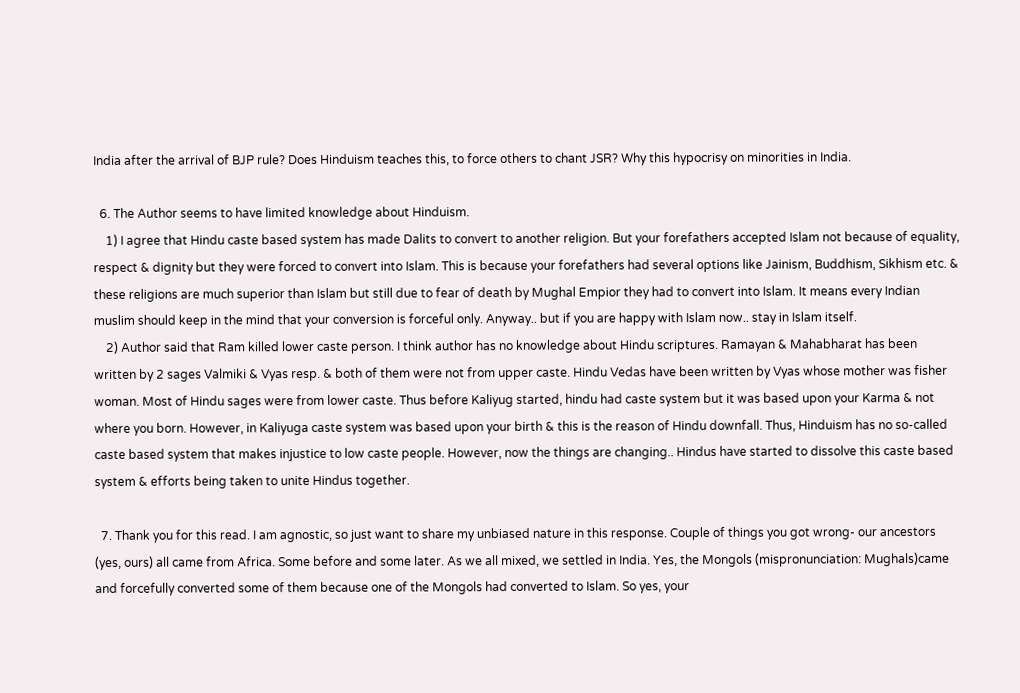India after the arrival of BJP rule? Does Hinduism teaches this, to force others to chant JSR? Why this hypocrisy on minorities in India.

  6. The Author seems to have limited knowledge about Hinduism.
    1) I agree that Hindu caste based system has made Dalits to convert to another religion. But your forefathers accepted Islam not because of equality, respect & dignity but they were forced to convert into Islam. This is because your forefathers had several options like Jainism, Buddhism, Sikhism etc. & these religions are much superior than Islam but still due to fear of death by Mughal Empior they had to convert into Islam. It means every Indian muslim should keep in the mind that your conversion is forceful only. Anyway.. but if you are happy with Islam now.. stay in Islam itself.
    2) Author said that Ram killed lower caste person. I think author has no knowledge about Hindu scriptures. Ramayan & Mahabharat has been written by 2 sages Valmiki & Vyas resp. & both of them were not from upper caste. Hindu Vedas have been written by Vyas whose mother was fisher woman. Most of Hindu sages were from lower caste. Thus before Kaliyug started, hindu had caste system but it was based upon your Karma & not where you born. However, in Kaliyuga caste system was based upon your birth & this is the reason of Hindu downfall. Thus, Hinduism has no so-called caste based system that makes injustice to low caste people. However, now the things are changing.. Hindus have started to dissolve this caste based system & efforts being taken to unite Hindus together.

  7. Thank you for this read. I am agnostic, so just want to share my unbiased nature in this response. Couple of things you got wrong- our ancestors (yes, ours) all came from Africa. Some before and some later. As we all mixed, we settled in India. Yes, the Mongols (mispronunciation: Mughals)came and forcefully converted some of them because one of the Mongols had converted to Islam. So yes, your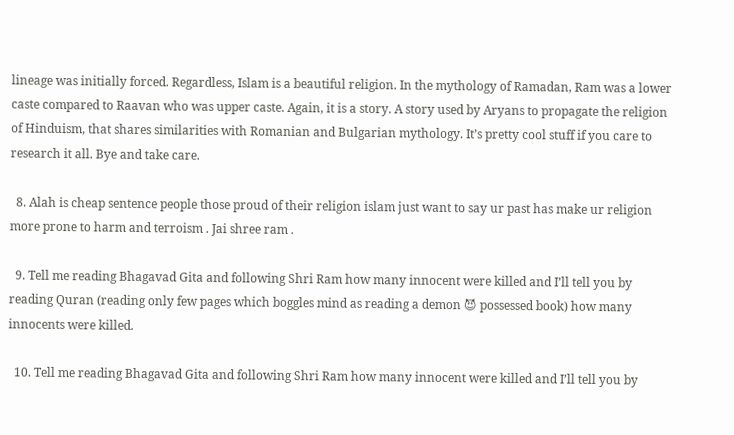lineage was initially forced. Regardless, Islam is a beautiful religion. In the mythology of Ramadan, Ram was a lower caste compared to Raavan who was upper caste. Again, it is a story. A story used by Aryans to propagate the religion of Hinduism, that shares similarities with Romanian and Bulgarian mythology. It’s pretty cool stuff if you care to research it all. Bye and take care.

  8. Alah is cheap sentence people those proud of their religion islam just want to say ur past has make ur religion more prone to harm and terroism . Jai shree ram .

  9. Tell me reading Bhagavad Gita and following Shri Ram how many innocent were killed and I’ll tell you by reading Quran (reading only few pages which boggles mind as reading a demon 😈 possessed book) how many innocents were killed.

  10. Tell me reading Bhagavad Gita and following Shri Ram how many innocent were killed and I’ll tell you by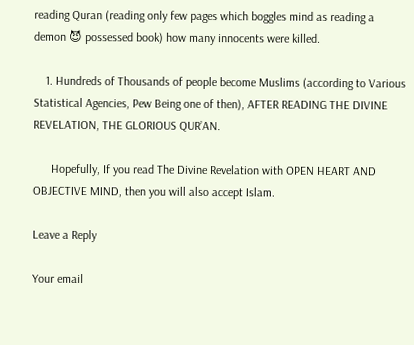reading Quran (reading only few pages which boggles mind as reading a demon 😈 possessed book) how many innocents were killed.

    1. Hundreds of Thousands of people become Muslims (according to Various Statistical Agencies, Pew Being one of then), AFTER READING THE DIVINE REVELATION, THE GLORIOUS QUR’AN.

      Hopefully, If you read The Divine Revelation with OPEN HEART AND OBJECTIVE MIND, then you will also accept Islam.

Leave a Reply

Your email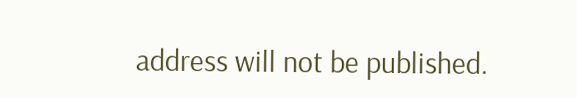address will not be published.